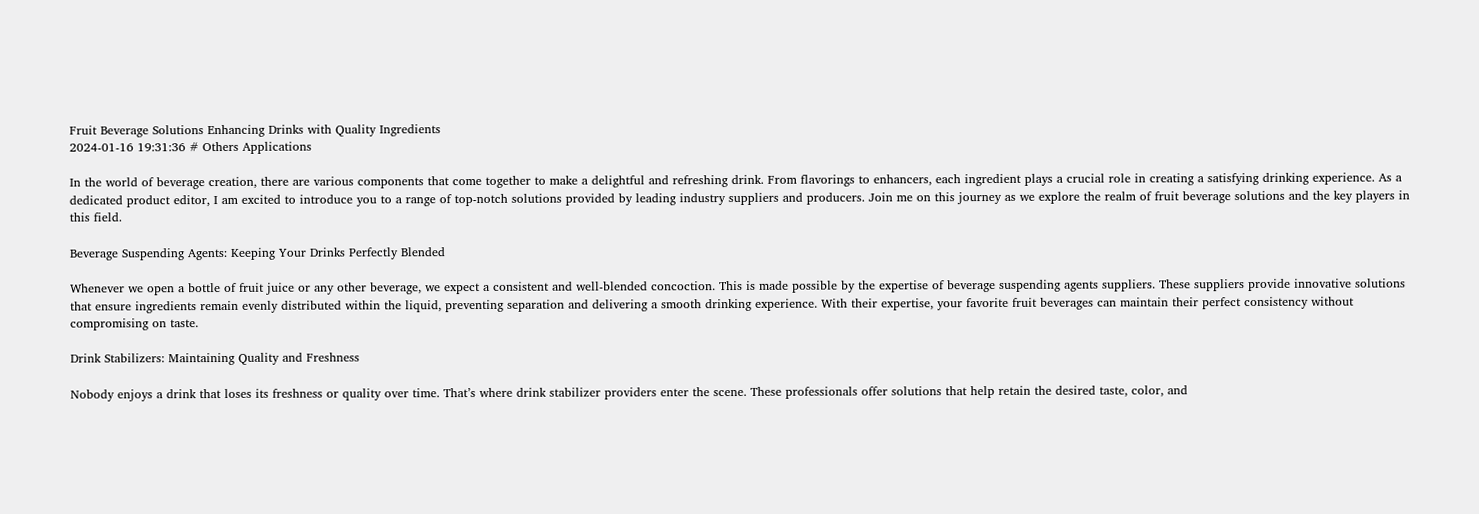Fruit Beverage Solutions Enhancing Drinks with Quality Ingredients
2024-01-16 19:31:36 # Others Applications

In the world of beverage creation, there are various components that come together to make a delightful and refreshing drink. From flavorings to enhancers, each ingredient plays a crucial role in creating a satisfying drinking experience. As a dedicated product editor, I am excited to introduce you to a range of top-notch solutions provided by leading industry suppliers and producers. Join me on this journey as we explore the realm of fruit beverage solutions and the key players in this field.

Beverage Suspending Agents: Keeping Your Drinks Perfectly Blended

Whenever we open a bottle of fruit juice or any other beverage, we expect a consistent and well-blended concoction. This is made possible by the expertise of beverage suspending agents suppliers. These suppliers provide innovative solutions that ensure ingredients remain evenly distributed within the liquid, preventing separation and delivering a smooth drinking experience. With their expertise, your favorite fruit beverages can maintain their perfect consistency without compromising on taste.

Drink Stabilizers: Maintaining Quality and Freshness

Nobody enjoys a drink that loses its freshness or quality over time. That’s where drink stabilizer providers enter the scene. These professionals offer solutions that help retain the desired taste, color, and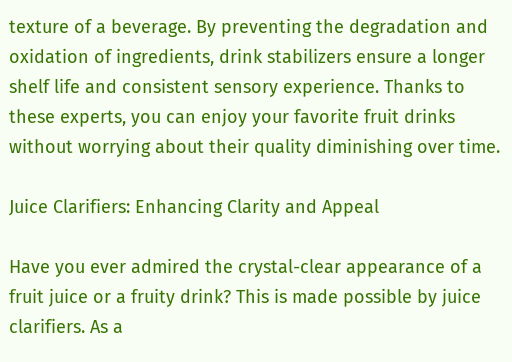texture of a beverage. By preventing the degradation and oxidation of ingredients, drink stabilizers ensure a longer shelf life and consistent sensory experience. Thanks to these experts, you can enjoy your favorite fruit drinks without worrying about their quality diminishing over time.

Juice Clarifiers: Enhancing Clarity and Appeal

Have you ever admired the crystal-clear appearance of a fruit juice or a fruity drink? This is made possible by juice clarifiers. As a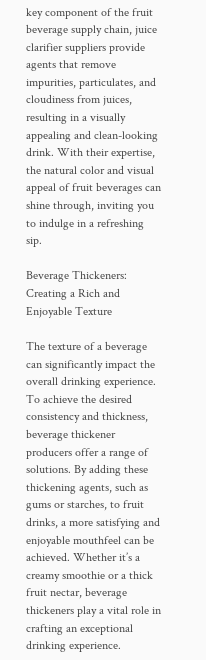key component of the fruit beverage supply chain, juice clarifier suppliers provide agents that remove impurities, particulates, and cloudiness from juices, resulting in a visually appealing and clean-looking drink. With their expertise, the natural color and visual appeal of fruit beverages can shine through, inviting you to indulge in a refreshing sip.

Beverage Thickeners: Creating a Rich and Enjoyable Texture

The texture of a beverage can significantly impact the overall drinking experience. To achieve the desired consistency and thickness, beverage thickener producers offer a range of solutions. By adding these thickening agents, such as gums or starches, to fruit drinks, a more satisfying and enjoyable mouthfeel can be achieved. Whether it’s a creamy smoothie or a thick fruit nectar, beverage thickeners play a vital role in crafting an exceptional drinking experience.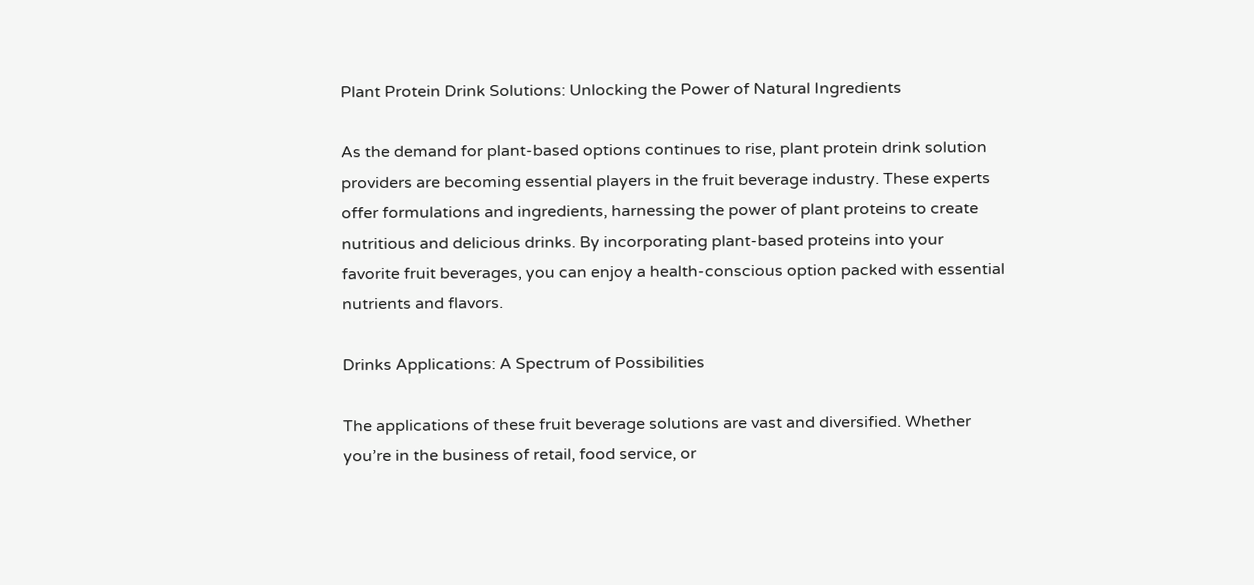Plant Protein Drink Solutions: Unlocking the Power of Natural Ingredients

As the demand for plant-based options continues to rise, plant protein drink solution providers are becoming essential players in the fruit beverage industry. These experts offer formulations and ingredients, harnessing the power of plant proteins to create nutritious and delicious drinks. By incorporating plant-based proteins into your favorite fruit beverages, you can enjoy a health-conscious option packed with essential nutrients and flavors.

Drinks Applications: A Spectrum of Possibilities

The applications of these fruit beverage solutions are vast and diversified. Whether you’re in the business of retail, food service, or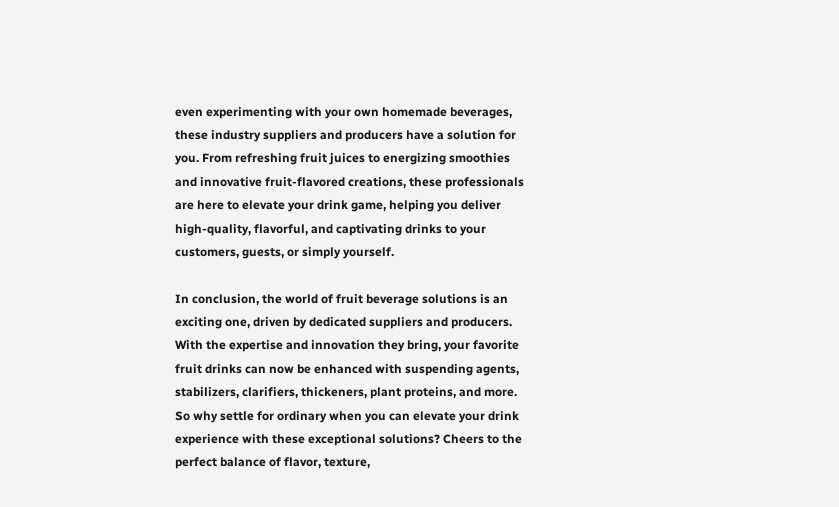even experimenting with your own homemade beverages, these industry suppliers and producers have a solution for you. From refreshing fruit juices to energizing smoothies and innovative fruit-flavored creations, these professionals are here to elevate your drink game, helping you deliver high-quality, flavorful, and captivating drinks to your customers, guests, or simply yourself.

In conclusion, the world of fruit beverage solutions is an exciting one, driven by dedicated suppliers and producers. With the expertise and innovation they bring, your favorite fruit drinks can now be enhanced with suspending agents, stabilizers, clarifiers, thickeners, plant proteins, and more. So why settle for ordinary when you can elevate your drink experience with these exceptional solutions? Cheers to the perfect balance of flavor, texture,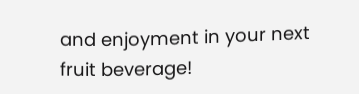and enjoyment in your next fruit beverage!